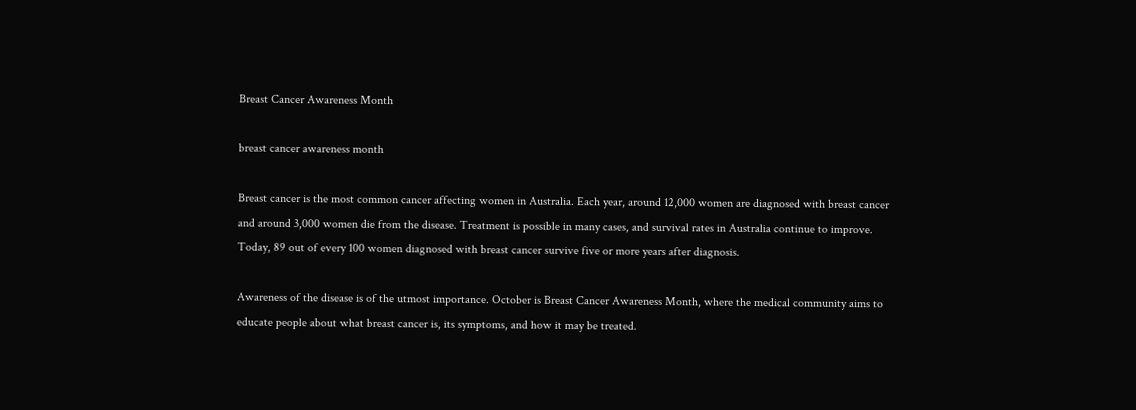Breast Cancer Awareness Month

breast cancer awareness month

Breast cancer is the most common cancer affecting women in Australia. Each year, around 12,000 women are diagnosed with breast cancer and around 3,000 women die from the disease. Treatment is possible in many cases, and survival rates in Australia continue to improve. Today, 89 out of every 100 women diagnosed with breast cancer survive five or more years after diagnosis.

Awareness of the disease is of the utmost importance. October is Breast Cancer Awareness Month, where the medical community aims to educate people about what breast cancer is, its symptoms, and how it may be treated.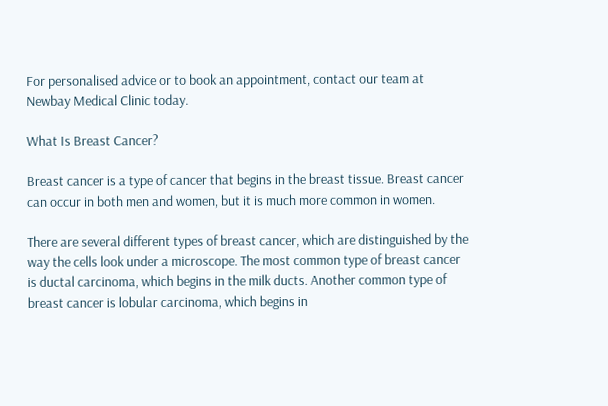For personalised advice or to book an appointment, contact our team at Newbay Medical Clinic today.

What Is Breast Cancer?

Breast cancer is a type of cancer that begins in the breast tissue. Breast cancer can occur in both men and women, but it is much more common in women.

There are several different types of breast cancer, which are distinguished by the way the cells look under a microscope. The most common type of breast cancer is ductal carcinoma, which begins in the milk ducts. Another common type of breast cancer is lobular carcinoma, which begins in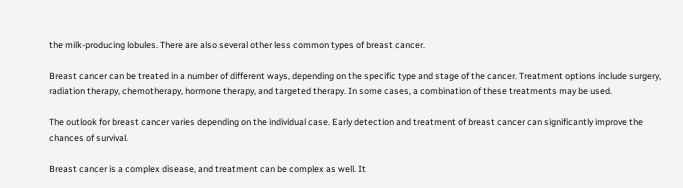the milk-producing lobules. There are also several other less common types of breast cancer.

Breast cancer can be treated in a number of different ways, depending on the specific type and stage of the cancer. Treatment options include surgery, radiation therapy, chemotherapy, hormone therapy, and targeted therapy. In some cases, a combination of these treatments may be used.

The outlook for breast cancer varies depending on the individual case. Early detection and treatment of breast cancer can significantly improve the chances of survival.

Breast cancer is a complex disease, and treatment can be complex as well. It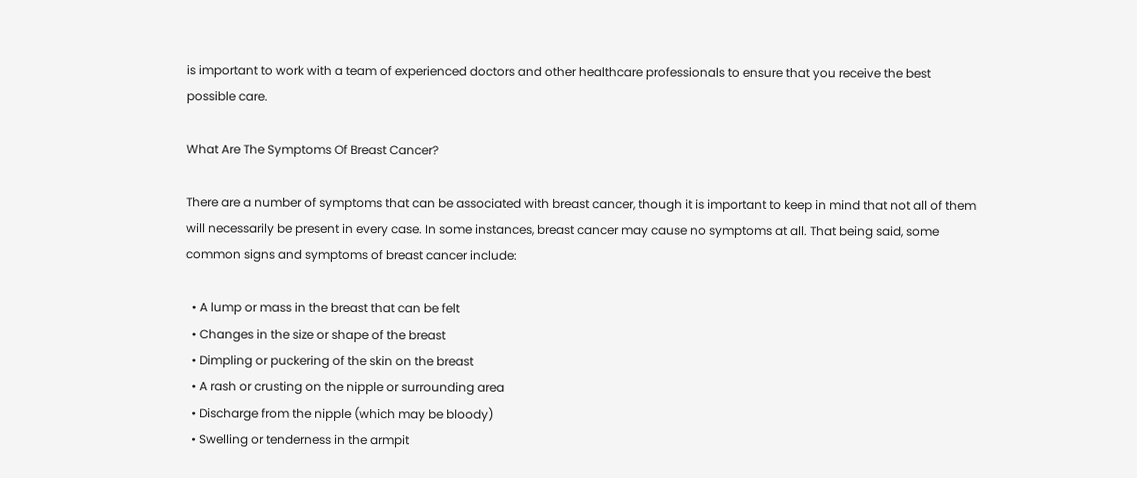is important to work with a team of experienced doctors and other healthcare professionals to ensure that you receive the best possible care.

What Are The Symptoms Of Breast Cancer?

There are a number of symptoms that can be associated with breast cancer, though it is important to keep in mind that not all of them will necessarily be present in every case. In some instances, breast cancer may cause no symptoms at all. That being said, some common signs and symptoms of breast cancer include:

  • A lump or mass in the breast that can be felt
  • Changes in the size or shape of the breast
  • Dimpling or puckering of the skin on the breast
  • A rash or crusting on the nipple or surrounding area
  • Discharge from the nipple (which may be bloody)
  • Swelling or tenderness in the armpit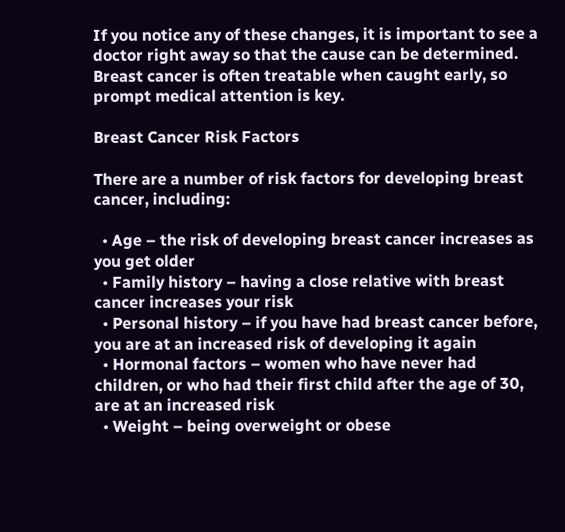If you notice any of these changes, it is important to see a doctor right away so that the cause can be determined. Breast cancer is often treatable when caught early, so prompt medical attention is key.

Breast Cancer Risk Factors

There are a number of risk factors for developing breast cancer, including:

  • Age – the risk of developing breast cancer increases as you get older
  • Family history – having a close relative with breast cancer increases your risk
  • Personal history – if you have had breast cancer before, you are at an increased risk of developing it again
  • Hormonal factors – women who have never had children, or who had their first child after the age of 30, are at an increased risk
  • Weight – being overweight or obese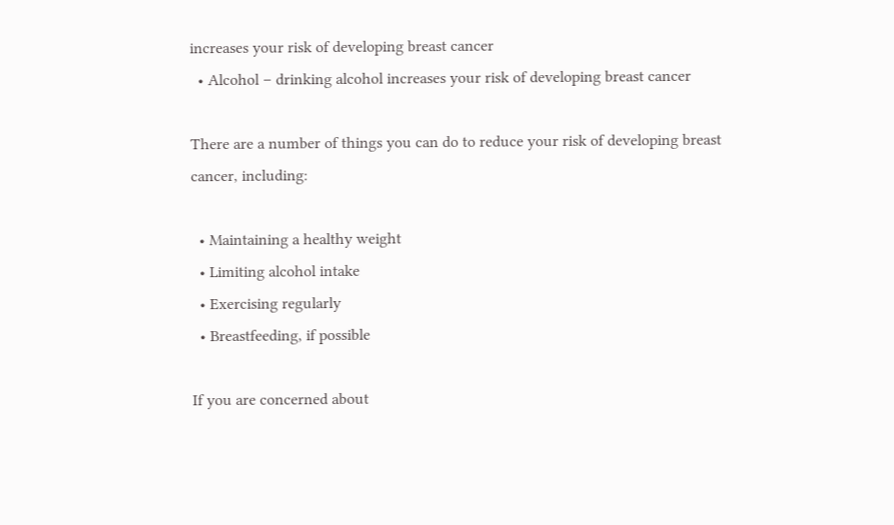increases your risk of developing breast cancer
  • Alcohol – drinking alcohol increases your risk of developing breast cancer

There are a number of things you can do to reduce your risk of developing breast cancer, including:

  • Maintaining a healthy weight
  • Limiting alcohol intake
  • Exercising regularly
  • Breastfeeding, if possible

If you are concerned about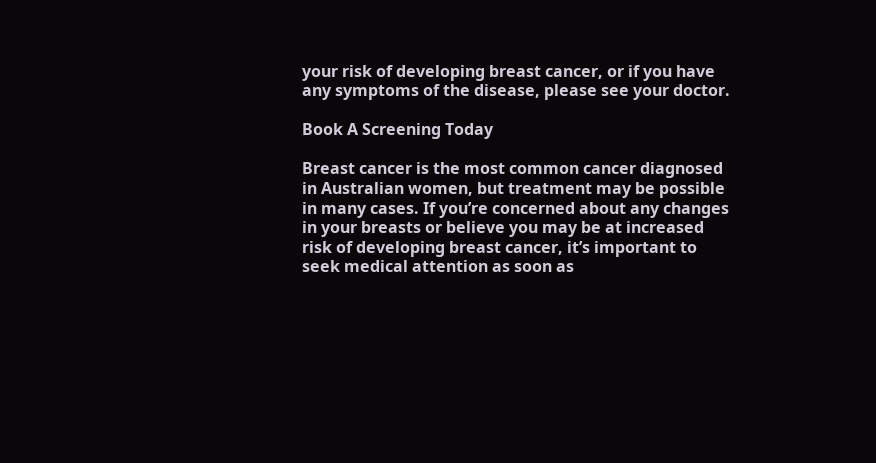your risk of developing breast cancer, or if you have any symptoms of the disease, please see your doctor.

Book A Screening Today

Breast cancer is the most common cancer diagnosed in Australian women, but treatment may be possible in many cases. If you’re concerned about any changes in your breasts or believe you may be at increased risk of developing breast cancer, it’s important to seek medical attention as soon as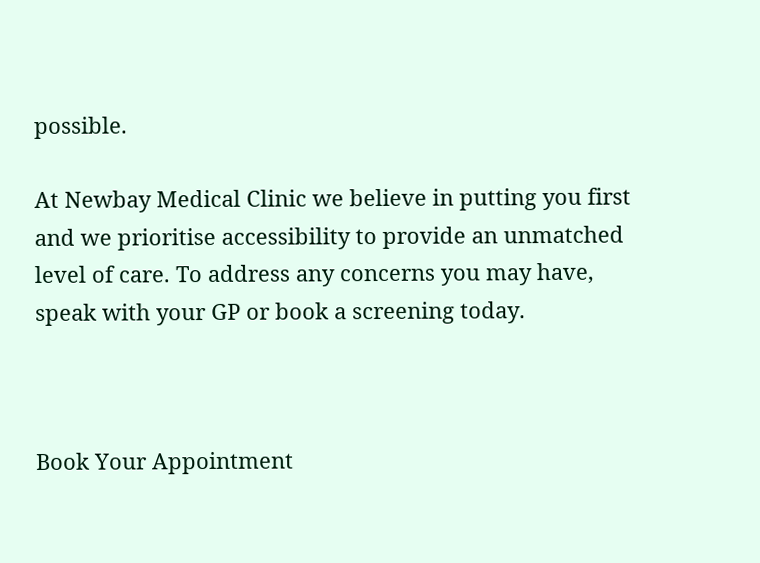possible.

At Newbay Medical Clinic we believe in putting you first and we prioritise accessibility to provide an unmatched level of care. To address any concerns you may have, speak with your GP or book a screening today.



Book Your Appointment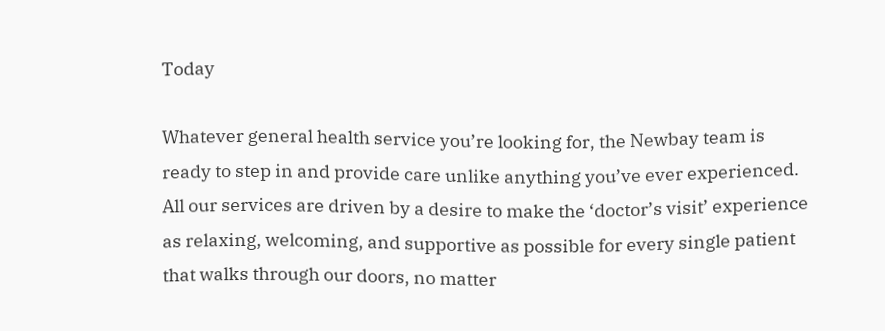Today

Whatever general health service you’re looking for, the Newbay team is ready to step in and provide care unlike anything you’ve ever experienced. All our services are driven by a desire to make the ‘doctor’s visit’ experience as relaxing, welcoming, and supportive as possible for every single patient that walks through our doors, no matter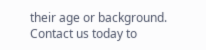their age or background. Contact us today to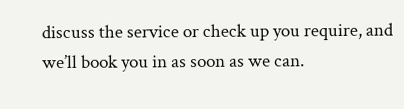discuss the service or check up you require, and we’ll book you in as soon as we can.